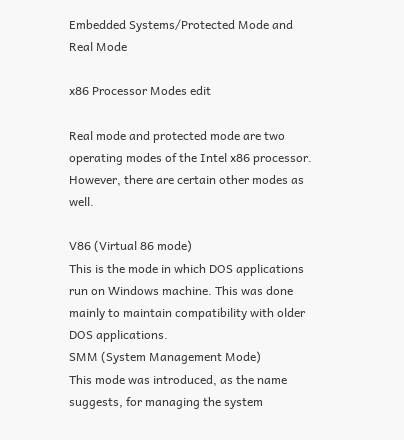Embedded Systems/Protected Mode and Real Mode

x86 Processor Modes edit

Real mode and protected mode are two operating modes of the Intel x86 processor. However, there are certain other modes as well.

V86 (Virtual 86 mode)
This is the mode in which DOS applications run on Windows machine. This was done mainly to maintain compatibility with older DOS applications.
SMM (System Management Mode)
This mode was introduced, as the name suggests, for managing the system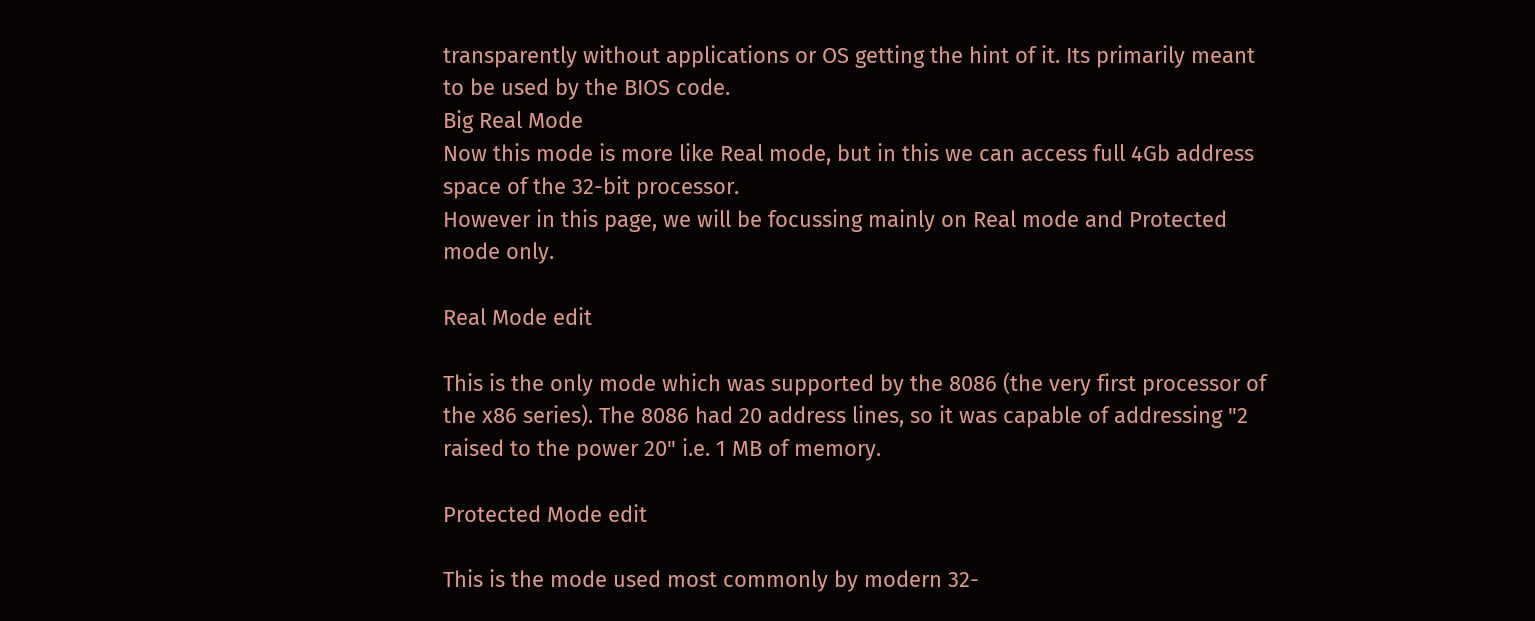transparently without applications or OS getting the hint of it. Its primarily meant to be used by the BIOS code.
Big Real Mode
Now this mode is more like Real mode, but in this we can access full 4Gb address space of the 32-bit processor.
However in this page, we will be focussing mainly on Real mode and Protected mode only.

Real Mode edit

This is the only mode which was supported by the 8086 (the very first processor of the x86 series). The 8086 had 20 address lines, so it was capable of addressing "2 raised to the power 20" i.e. 1 MB of memory.

Protected Mode edit

This is the mode used most commonly by modern 32-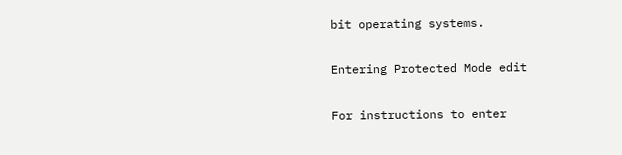bit operating systems.

Entering Protected Mode edit

For instructions to enter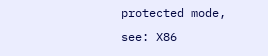protected mode, see: X86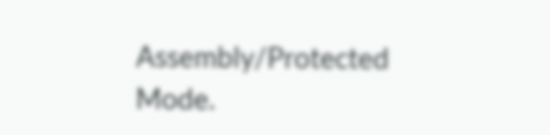Assembly/Protected Mode.